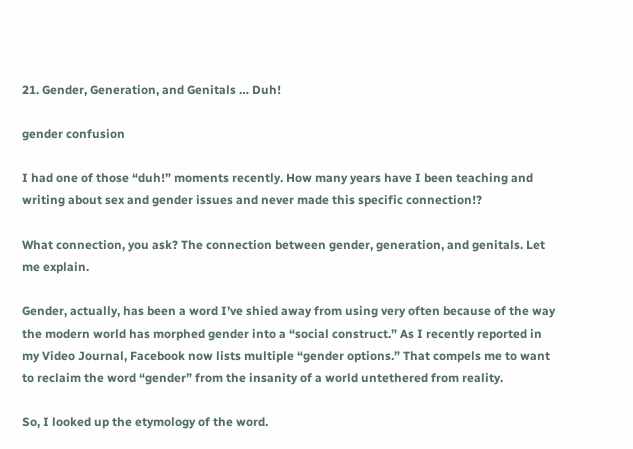21. Gender, Generation, and Genitals … Duh!

gender confusion

I had one of those “duh!” moments recently. How many years have I been teaching and writing about sex and gender issues and never made this specific connection!?

What connection, you ask? The connection between gender, generation, and genitals. Let me explain.

Gender, actually, has been a word I’ve shied away from using very often because of the way the modern world has morphed gender into a “social construct.” As I recently reported in my Video Journal, Facebook now lists multiple “gender options.” That compels me to want to reclaim the word “gender” from the insanity of a world untethered from reality.

So, I looked up the etymology of the word.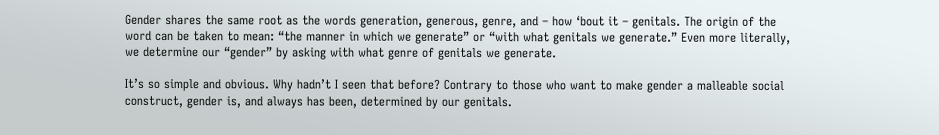Gender shares the same root as the words generation, generous, genre, and – how ‘bout it – genitals. The origin of the word can be taken to mean: “the manner in which we generate” or “with what genitals we generate.” Even more literally, we determine our “gender” by asking with what genre of genitals we generate.

It’s so simple and obvious. Why hadn’t I seen that before? Contrary to those who want to make gender a malleable social construct, gender is, and always has been, determined by our genitals.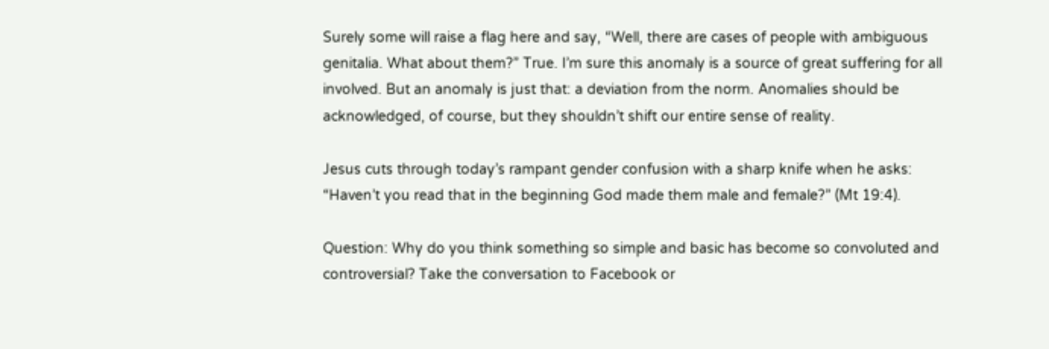Surely some will raise a flag here and say, “Well, there are cases of people with ambiguous genitalia. What about them?” True. I’m sure this anomaly is a source of great suffering for all involved. But an anomaly is just that: a deviation from the norm. Anomalies should be acknowledged, of course, but they shouldn’t shift our entire sense of reality.

Jesus cuts through today’s rampant gender confusion with a sharp knife when he asks: “Haven’t you read that in the beginning God made them male and female?” (Mt 19:4).

Question: Why do you think something so simple and basic has become so convoluted and controversial? Take the conversation to Facebook or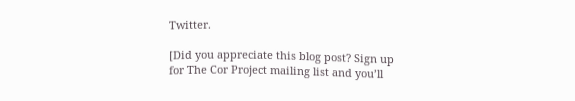Twitter.

[Did you appreciate this blog post? Sign up for The Cor Project mailing list and you’ll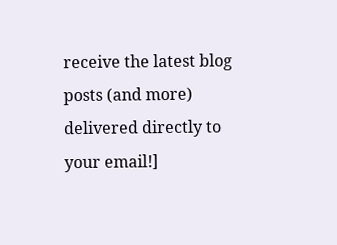receive the latest blog posts (and more) delivered directly to your email!]